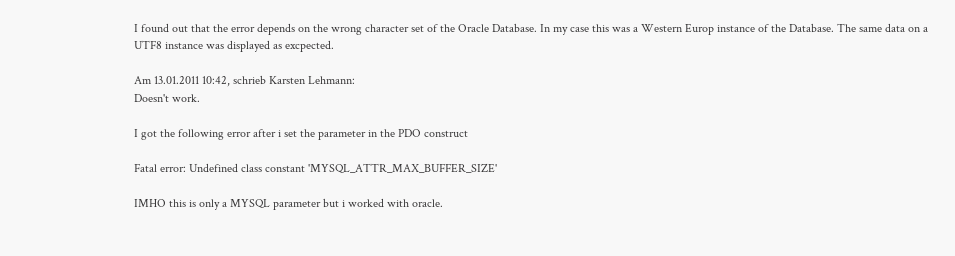I found out that the error depends on the wrong character set of the Oracle Database. In my case this was a Western Europ instance of the Database. The same data on a UTF8 instance was displayed as excpected.

Am 13.01.2011 10:42, schrieb Karsten Lehmann:
Doesn't work.

I got the following error after i set the parameter in the PDO construct

Fatal error: Undefined class constant 'MYSQL_ATTR_MAX_BUFFER_SIZE'

IMHO this is only a MYSQL parameter but i worked with oracle.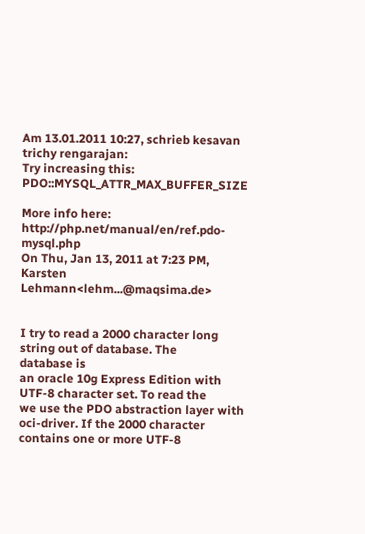Am 13.01.2011 10:27, schrieb kesavan trichy rengarajan:
Try increasing this: PDO::MYSQL_ATTR_MAX_BUFFER_SIZE

More info here: http://php.net/manual/en/ref.pdo-mysql.php
On Thu, Jan 13, 2011 at 7:23 PM, Karsten Lehmann<lehm...@maqsima.de>


I try to read a 2000 character long string out of database. The
database is
an oracle 10g Express Edition with UTF-8 character set. To read the
we use the PDO abstraction layer with oci-driver. If the 2000 character
contains one or more UTF-8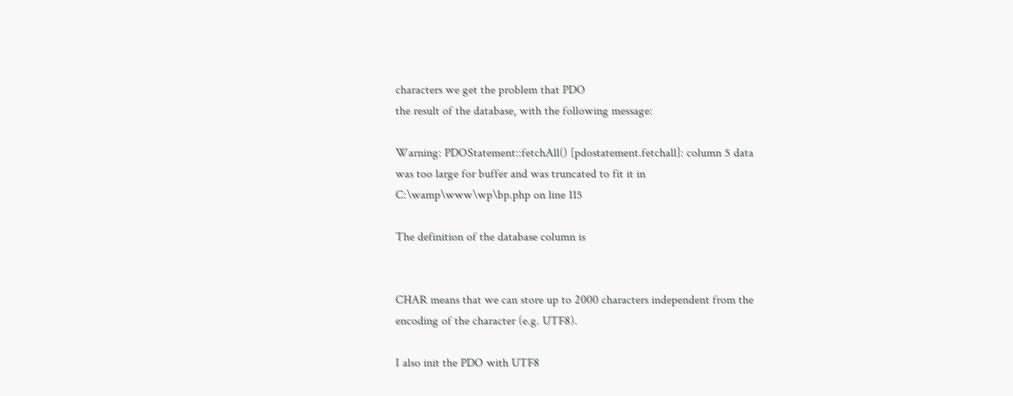characters we get the problem that PDO
the result of the database, with the following message:

Warning: PDOStatement::fetchAll() [pdostatement.fetchall]: column 5 data
was too large for buffer and was truncated to fit it in
C:\wamp\www\wp\bp.php on line 115

The definition of the database column is


CHAR means that we can store up to 2000 characters independent from the
encoding of the character (e.g. UTF8).

I also init the PDO with UTF8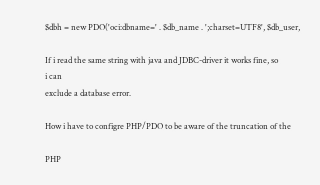$dbh = new PDO('oci:dbname=' . $db_name . ';charset=UTF8', $db_user,

If i read the same string with java and JDBC-driver it works fine, so
i can
exclude a database error.

How i have to configre PHP/PDO to be aware of the truncation of the

PHP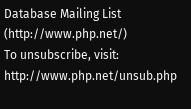Database Mailing List (http://www.php.net/)
To unsubscribe, visit: http://www.php.net/unsub.php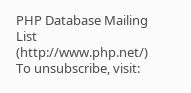PHP Database Mailing List (http://www.php.net/)
To unsubscribe, visit: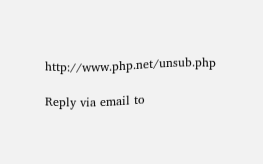http://www.php.net/unsub.php

Reply via email to